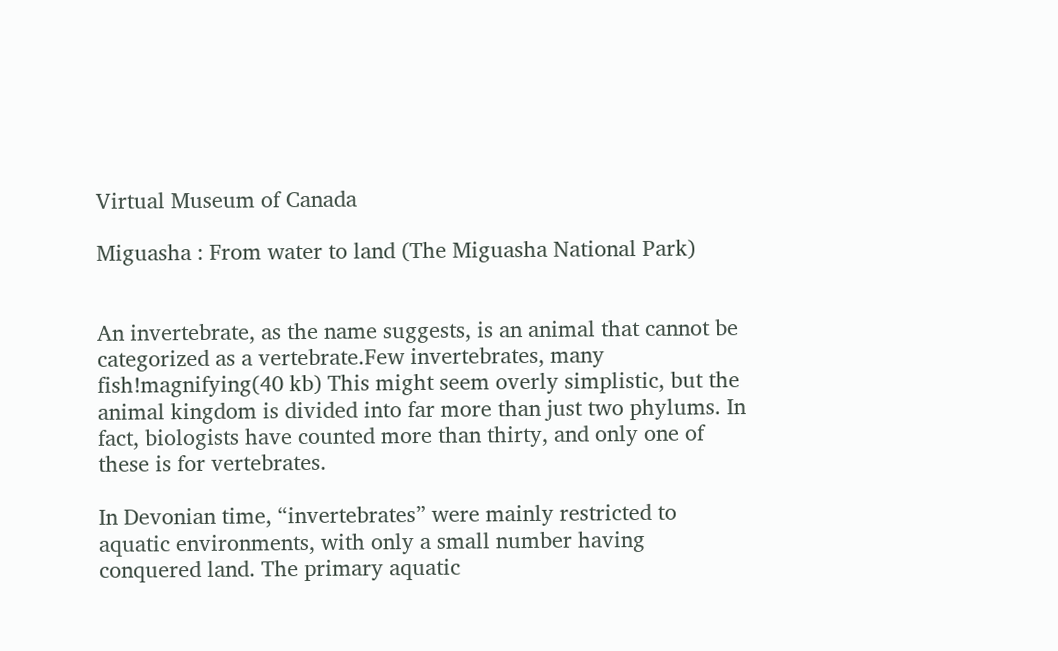Virtual Museum of Canada

Miguasha : From water to land (The Miguasha National Park)


An invertebrate, as the name suggests, is an animal that cannot be categorized as a vertebrate.Few invertebrates, many fish!magnifying(40 kb) This might seem overly simplistic, but the animal kingdom is divided into far more than just two phylums. In fact, biologists have counted more than thirty, and only one of these is for vertebrates.

In Devonian time, “invertebrates” were mainly restricted to aquatic environments, with only a small number having conquered land. The primary aquatic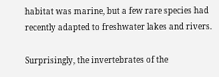habitat was marine, but a few rare species had recently adapted to freshwater lakes and rivers.

Surprisingly, the invertebrates of the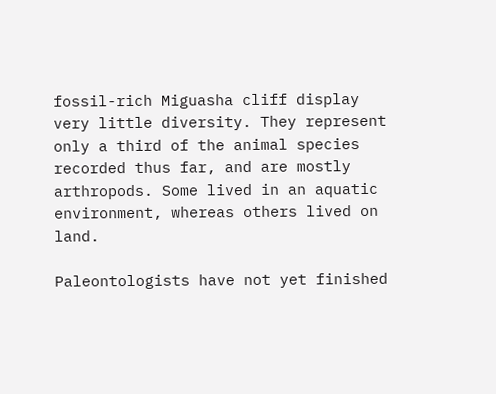fossil-rich Miguasha cliff display very little diversity. They represent only a third of the animal species recorded thus far, and are mostly arthropods. Some lived in an aquatic environment, whereas others lived on land.

Paleontologists have not yet finished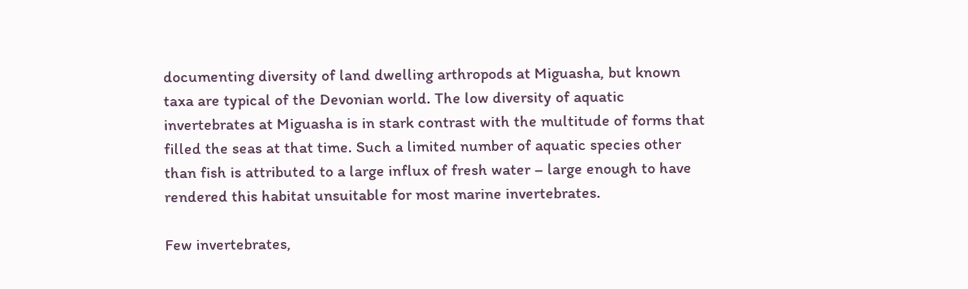documenting diversity of land dwelling arthropods at Miguasha, but known taxa are typical of the Devonian world. The low diversity of aquatic invertebrates at Miguasha is in stark contrast with the multitude of forms that filled the seas at that time. Such a limited number of aquatic species other than fish is attributed to a large influx of fresh water – large enough to have rendered this habitat unsuitable for most marine invertebrates.

Few invertebrates,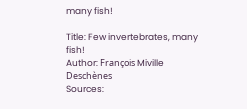many fish!

Title: Few invertebrates, many fish!
Author: François Miville Deschènes
Sources: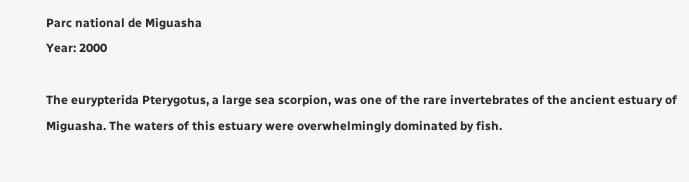Parc national de Miguasha
Year: 2000

The eurypterida Pterygotus, a large sea scorpion, was one of the rare invertebrates of the ancient estuary of Miguasha. The waters of this estuary were overwhelmingly dominated by fish.